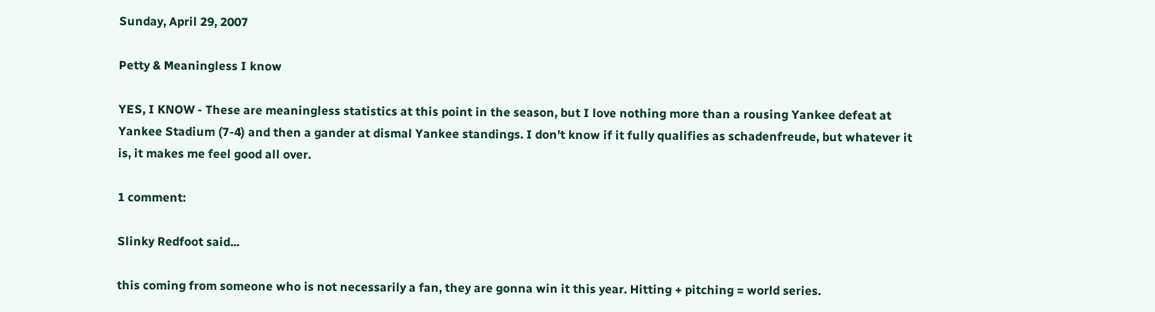Sunday, April 29, 2007

Petty & Meaningless I know

YES, I KNOW - These are meaningless statistics at this point in the season, but I love nothing more than a rousing Yankee defeat at Yankee Stadium (7-4) and then a gander at dismal Yankee standings. I don't know if it fully qualifies as schadenfreude, but whatever it is, it makes me feel good all over.

1 comment:

Slinky Redfoot said...

this coming from someone who is not necessarily a fan, they are gonna win it this year. Hitting + pitching = world series.